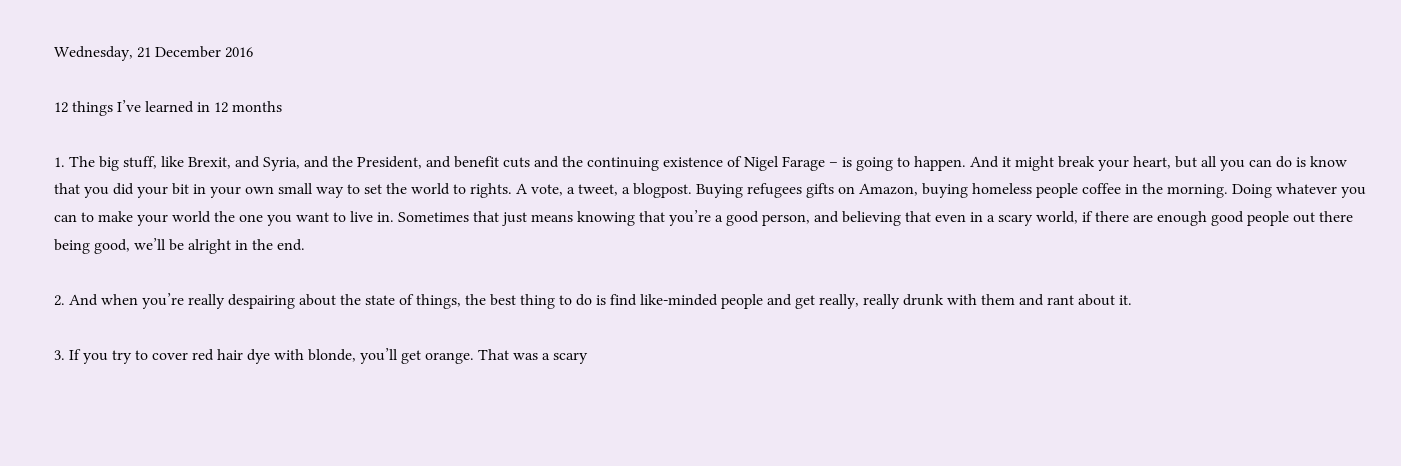Wednesday, 21 December 2016

12 things I’ve learned in 12 months

1. The big stuff, like Brexit, and Syria, and the President, and benefit cuts and the continuing existence of Nigel Farage – is going to happen. And it might break your heart, but all you can do is know that you did your bit in your own small way to set the world to rights. A vote, a tweet, a blogpost. Buying refugees gifts on Amazon, buying homeless people coffee in the morning. Doing whatever you can to make your world the one you want to live in. Sometimes that just means knowing that you’re a good person, and believing that even in a scary world, if there are enough good people out there being good, we’ll be alright in the end.

2. And when you’re really despairing about the state of things, the best thing to do is find like-minded people and get really, really drunk with them and rant about it.

3. If you try to cover red hair dye with blonde, you’ll get orange. That was a scary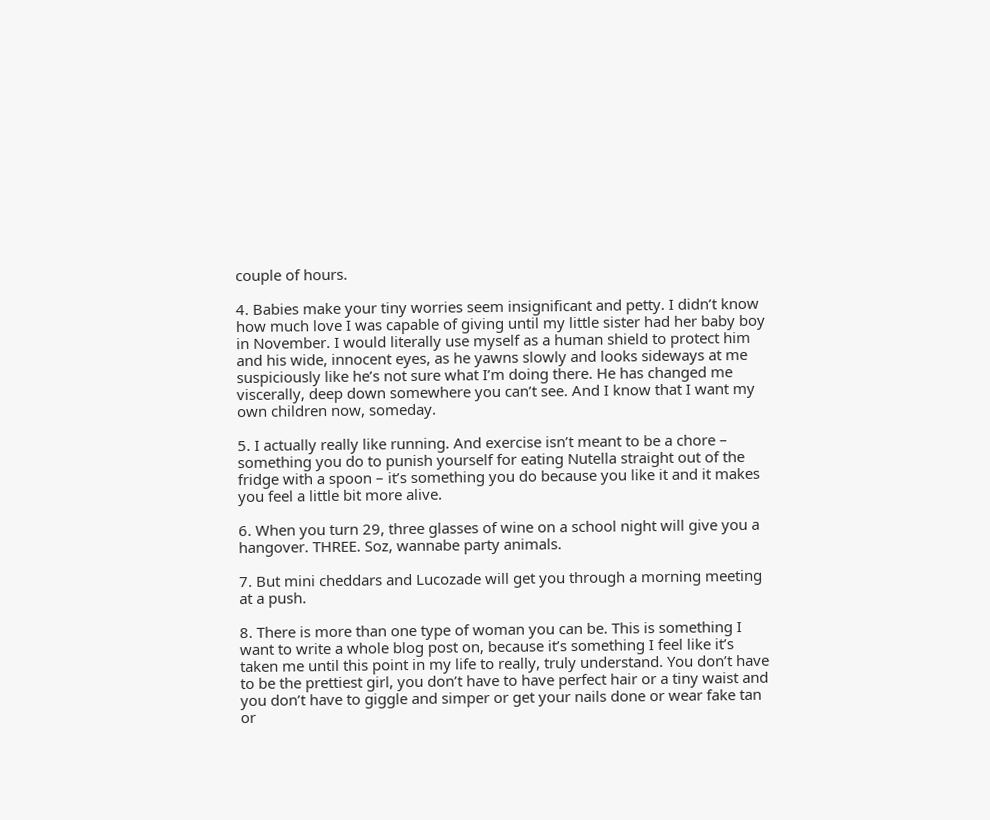couple of hours.

4. Babies make your tiny worries seem insignificant and petty. I didn’t know how much love I was capable of giving until my little sister had her baby boy in November. I would literally use myself as a human shield to protect him and his wide, innocent eyes, as he yawns slowly and looks sideways at me suspiciously like he’s not sure what I’m doing there. He has changed me viscerally, deep down somewhere you can’t see. And I know that I want my own children now, someday.

5. I actually really like running. And exercise isn’t meant to be a chore – something you do to punish yourself for eating Nutella straight out of the fridge with a spoon – it’s something you do because you like it and it makes you feel a little bit more alive.

6. When you turn 29, three glasses of wine on a school night will give you a hangover. THREE. Soz, wannabe party animals.

7. But mini cheddars and Lucozade will get you through a morning meeting at a push.

8. There is more than one type of woman you can be. This is something I want to write a whole blog post on, because it’s something I feel like it’s taken me until this point in my life to really, truly understand. You don’t have to be the prettiest girl, you don’t have to have perfect hair or a tiny waist and you don’t have to giggle and simper or get your nails done or wear fake tan or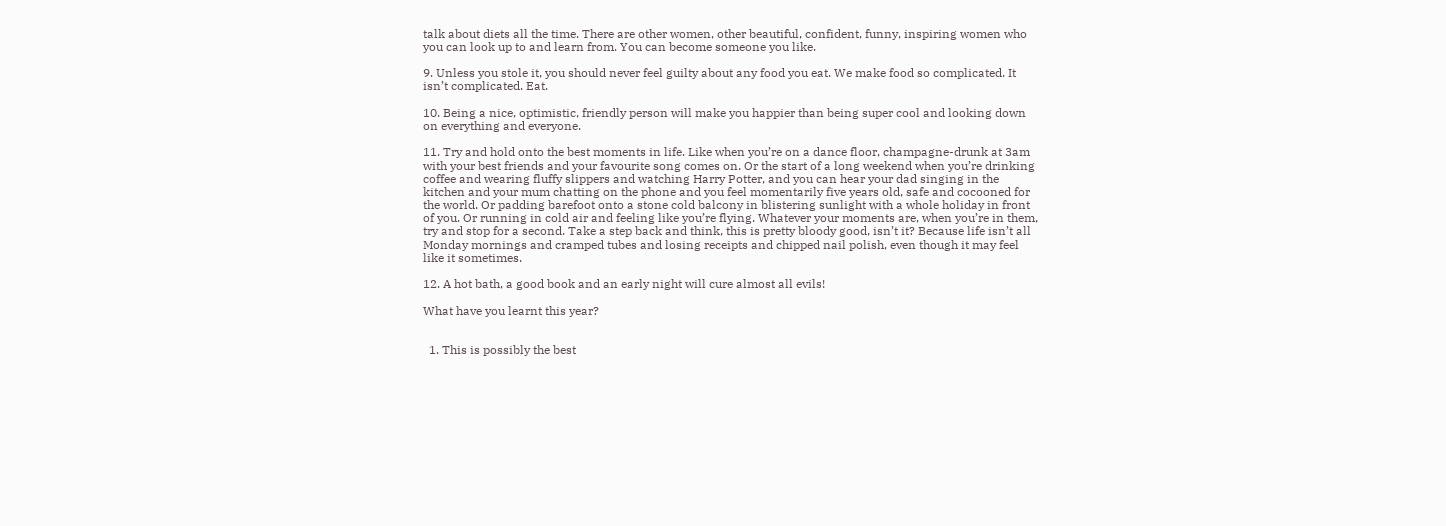talk about diets all the time. There are other women, other beautiful, confident, funny, inspiring women who you can look up to and learn from. You can become someone you like.

9. Unless you stole it, you should never feel guilty about any food you eat. We make food so complicated. It isn’t complicated. Eat.

10. Being a nice, optimistic, friendly person will make you happier than being super cool and looking down on everything and everyone.

11. Try and hold onto the best moments in life. Like when you’re on a dance floor, champagne-drunk at 3am with your best friends and your favourite song comes on. Or the start of a long weekend when you’re drinking coffee and wearing fluffy slippers and watching Harry Potter, and you can hear your dad singing in the kitchen and your mum chatting on the phone and you feel momentarily five years old, safe and cocooned for the world. Or padding barefoot onto a stone cold balcony in blistering sunlight with a whole holiday in front of you. Or running in cold air and feeling like you’re flying. Whatever your moments are, when you’re in them, try and stop for a second. Take a step back and think, this is pretty bloody good, isn’t it? Because life isn’t all Monday mornings and cramped tubes and losing receipts and chipped nail polish, even though it may feel like it sometimes.

12. A hot bath, a good book and an early night will cure almost all evils!

What have you learnt this year?


  1. This is possibly the best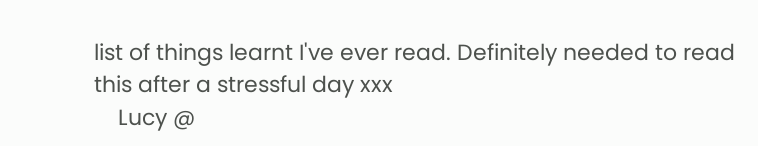list of things learnt I've ever read. Definitely needed to read this after a stressful day xxx
    Lucy @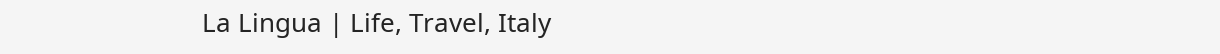La Lingua | Life, Travel, Italy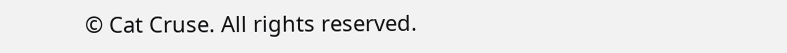© Cat Cruse. All rights reserved.